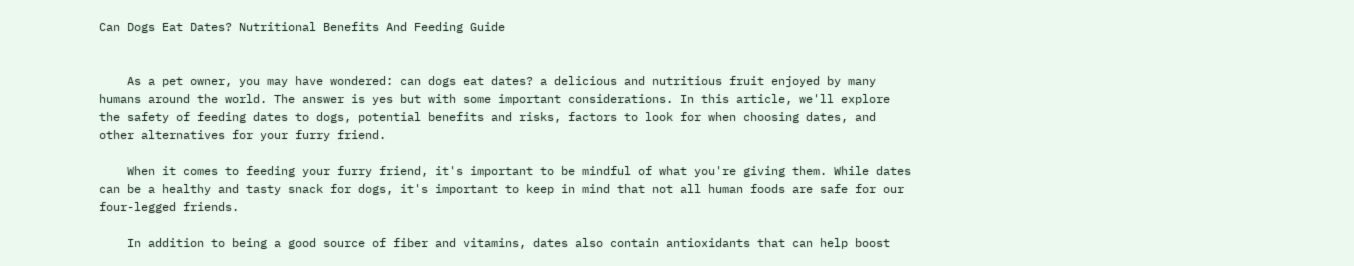Can Dogs Eat Dates? Nutritional Benefits And Feeding Guide


    As a pet owner, you may have wondered: can dogs eat dates? a delicious and nutritious fruit enjoyed by many humans around the world. The answer is yes but with some important considerations. In this article, we'll explore the safety of feeding dates to dogs, potential benefits and risks, factors to look for when choosing dates, and other alternatives for your furry friend.

    When it comes to feeding your furry friend, it's important to be mindful of what you're giving them. While dates can be a healthy and tasty snack for dogs, it's important to keep in mind that not all human foods are safe for our four-legged friends.

    In addition to being a good source of fiber and vitamins, dates also contain antioxidants that can help boost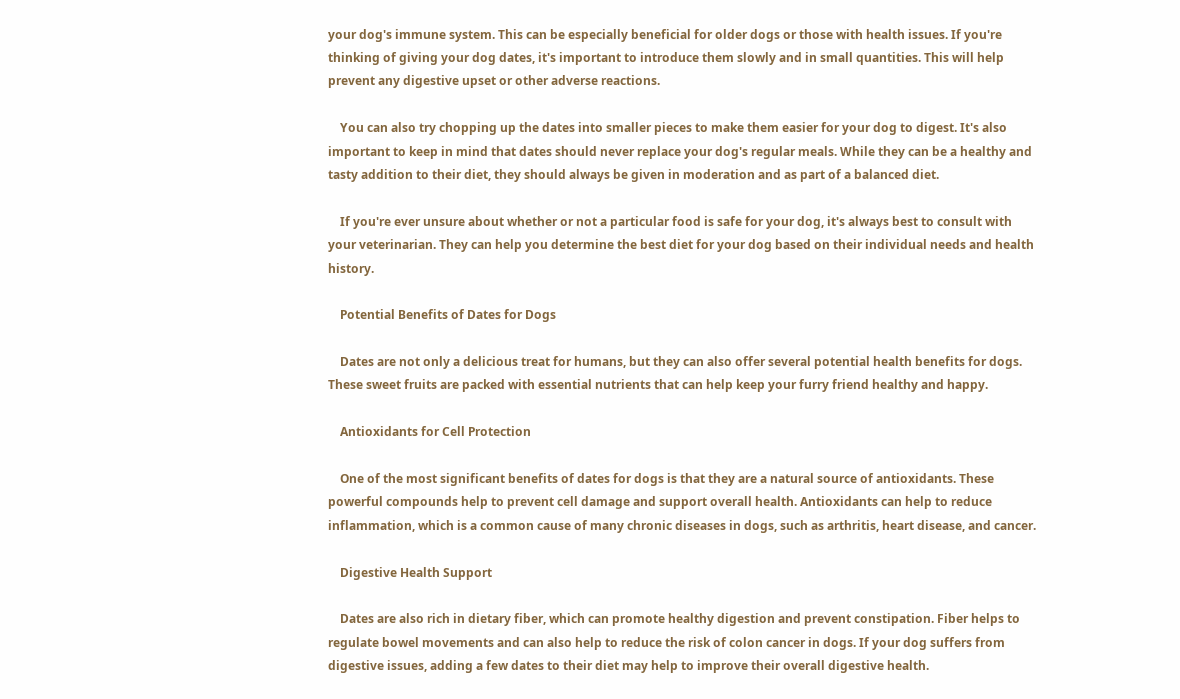your dog's immune system. This can be especially beneficial for older dogs or those with health issues. If you're thinking of giving your dog dates, it's important to introduce them slowly and in small quantities. This will help prevent any digestive upset or other adverse reactions.

    You can also try chopping up the dates into smaller pieces to make them easier for your dog to digest. It's also important to keep in mind that dates should never replace your dog's regular meals. While they can be a healthy and tasty addition to their diet, they should always be given in moderation and as part of a balanced diet.

    If you're ever unsure about whether or not a particular food is safe for your dog, it's always best to consult with your veterinarian. They can help you determine the best diet for your dog based on their individual needs and health history.

    Potential Benefits of Dates for Dogs

    Dates are not only a delicious treat for humans, but they can also offer several potential health benefits for dogs. These sweet fruits are packed with essential nutrients that can help keep your furry friend healthy and happy.

    Antioxidants for Cell Protection

    One of the most significant benefits of dates for dogs is that they are a natural source of antioxidants. These powerful compounds help to prevent cell damage and support overall health. Antioxidants can help to reduce inflammation, which is a common cause of many chronic diseases in dogs, such as arthritis, heart disease, and cancer.

    Digestive Health Support

    Dates are also rich in dietary fiber, which can promote healthy digestion and prevent constipation. Fiber helps to regulate bowel movements and can also help to reduce the risk of colon cancer in dogs. If your dog suffers from digestive issues, adding a few dates to their diet may help to improve their overall digestive health.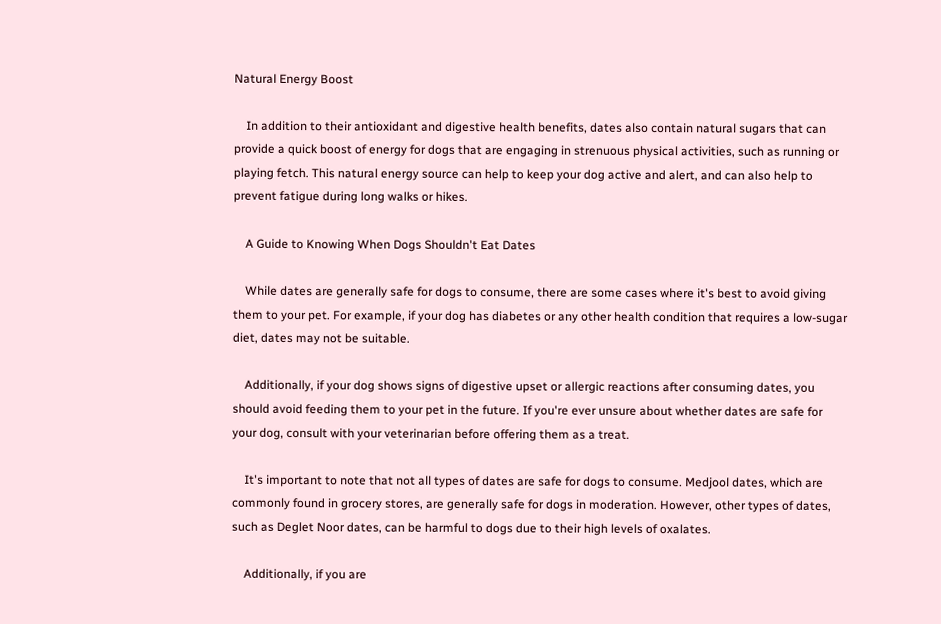Natural Energy Boost

    In addition to their antioxidant and digestive health benefits, dates also contain natural sugars that can provide a quick boost of energy for dogs that are engaging in strenuous physical activities, such as running or playing fetch. This natural energy source can help to keep your dog active and alert, and can also help to prevent fatigue during long walks or hikes.

    A Guide to Knowing When Dogs Shouldn't Eat Dates

    While dates are generally safe for dogs to consume, there are some cases where it's best to avoid giving them to your pet. For example, if your dog has diabetes or any other health condition that requires a low-sugar diet, dates may not be suitable.

    Additionally, if your dog shows signs of digestive upset or allergic reactions after consuming dates, you should avoid feeding them to your pet in the future. If you're ever unsure about whether dates are safe for your dog, consult with your veterinarian before offering them as a treat.

    It's important to note that not all types of dates are safe for dogs to consume. Medjool dates, which are commonly found in grocery stores, are generally safe for dogs in moderation. However, other types of dates, such as Deglet Noor dates, can be harmful to dogs due to their high levels of oxalates.

    Additionally, if you are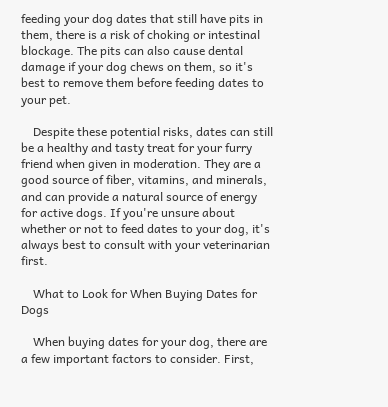feeding your dog dates that still have pits in them, there is a risk of choking or intestinal blockage. The pits can also cause dental damage if your dog chews on them, so it's best to remove them before feeding dates to your pet.

    Despite these potential risks, dates can still be a healthy and tasty treat for your furry friend when given in moderation. They are a good source of fiber, vitamins, and minerals, and can provide a natural source of energy for active dogs. If you're unsure about whether or not to feed dates to your dog, it's always best to consult with your veterinarian first.

    What to Look for When Buying Dates for Dogs

    When buying dates for your dog, there are a few important factors to consider. First,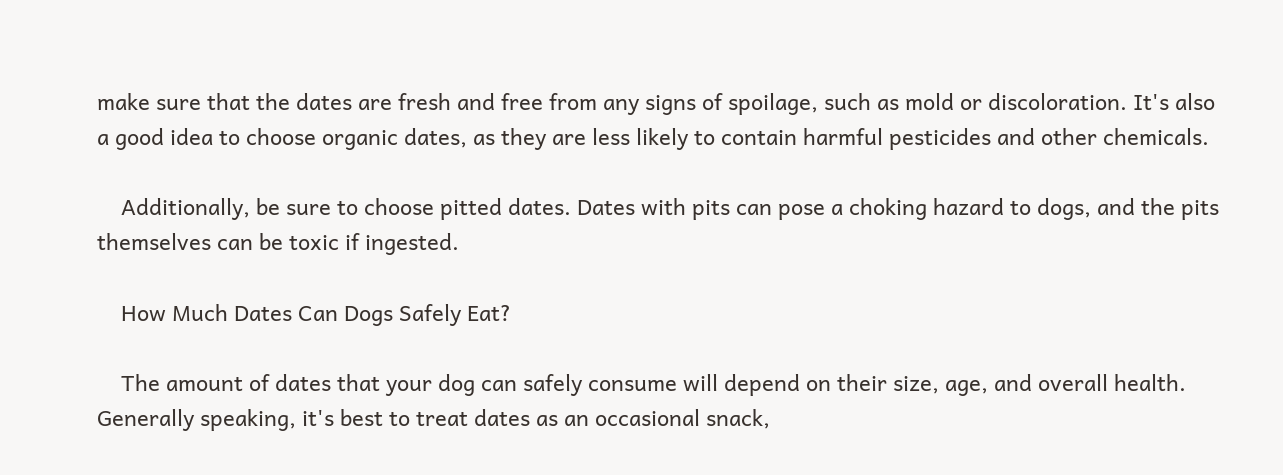make sure that the dates are fresh and free from any signs of spoilage, such as mold or discoloration. It's also a good idea to choose organic dates, as they are less likely to contain harmful pesticides and other chemicals.

    Additionally, be sure to choose pitted dates. Dates with pits can pose a choking hazard to dogs, and the pits themselves can be toxic if ingested.

    How Much Dates Can Dogs Safely Eat?

    The amount of dates that your dog can safely consume will depend on their size, age, and overall health. Generally speaking, it's best to treat dates as an occasional snack,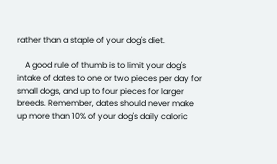rather than a staple of your dog's diet.

    A good rule of thumb is to limit your dog's intake of dates to one or two pieces per day for small dogs, and up to four pieces for larger breeds. Remember, dates should never make up more than 10% of your dog's daily caloric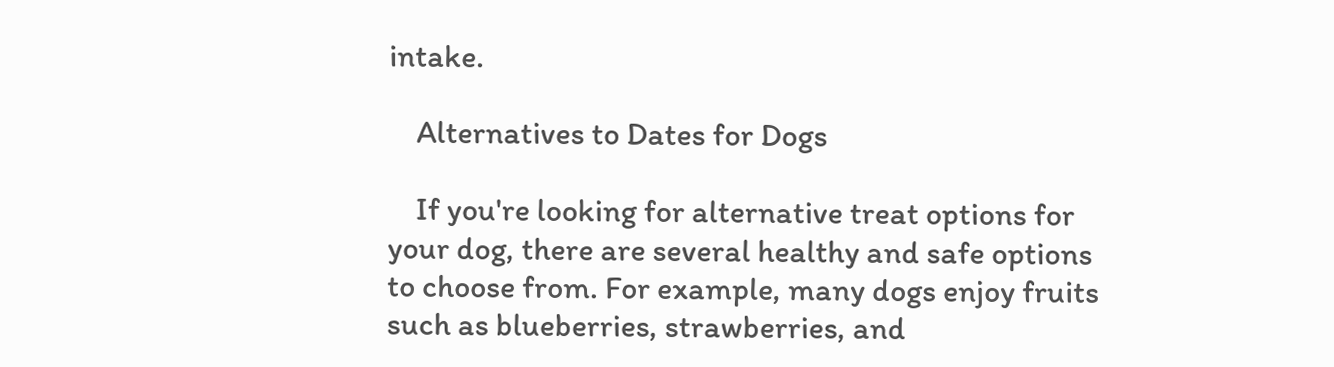intake.

    Alternatives to Dates for Dogs

    If you're looking for alternative treat options for your dog, there are several healthy and safe options to choose from. For example, many dogs enjoy fruits such as blueberries, strawberries, and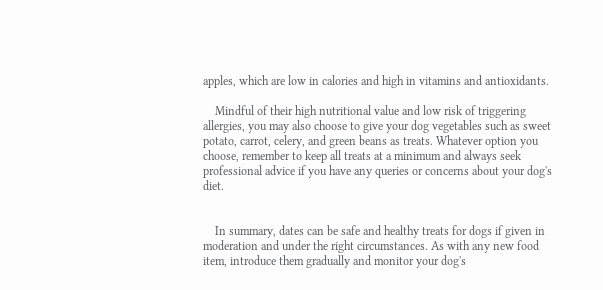apples, which are low in calories and high in vitamins and antioxidants.

    Mindful of their high nutritional value and low risk of triggering allergies, you may also choose to give your dog vegetables such as sweet potato, carrot, celery, and green beans as treats. Whatever option you choose, remember to keep all treats at a minimum and always seek professional advice if you have any queries or concerns about your dog's diet.


    In summary, dates can be safe and healthy treats for dogs if given in moderation and under the right circumstances. As with any new food item, introduce them gradually and monitor your dog's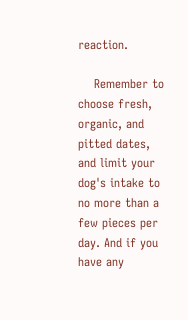reaction.

    Remember to choose fresh, organic, and pitted dates, and limit your dog's intake to no more than a few pieces per day. And if you have any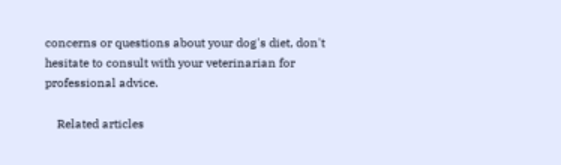concerns or questions about your dog's diet, don't hesitate to consult with your veterinarian for professional advice.

    Related articles